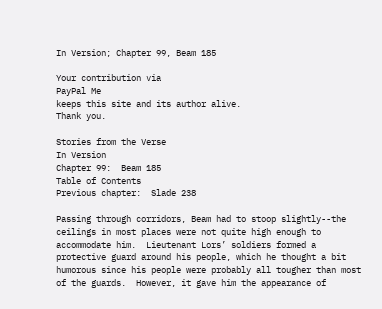In Version; Chapter 99, Beam 185

Your contribution via
PayPal Me
keeps this site and its author alive.
Thank you.

Stories from the Verse
In Version
Chapter 99:  Beam 185
Table of Contents
Previous chapter:  Slade 238

Passing through corridors, Beam had to stoop slightly--the ceilings in most places were not quite high enough to accommodate him.  Lieutenant Lors’ soldiers formed a protective guard around his people, which he thought a bit humorous since his people were probably all tougher than most of the guards.  However, it gave him the appearance of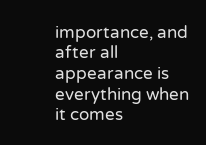importance, and after all appearance is everything when it comes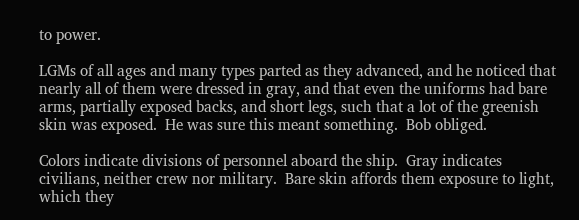to power.

LGMs of all ages and many types parted as they advanced, and he noticed that nearly all of them were dressed in gray, and that even the uniforms had bare arms, partially exposed backs, and short legs, such that a lot of the greenish skin was exposed.  He was sure this meant something.  Bob obliged.

Colors indicate divisions of personnel aboard the ship.  Gray indicates civilians, neither crew nor military.  Bare skin affords them exposure to light, which they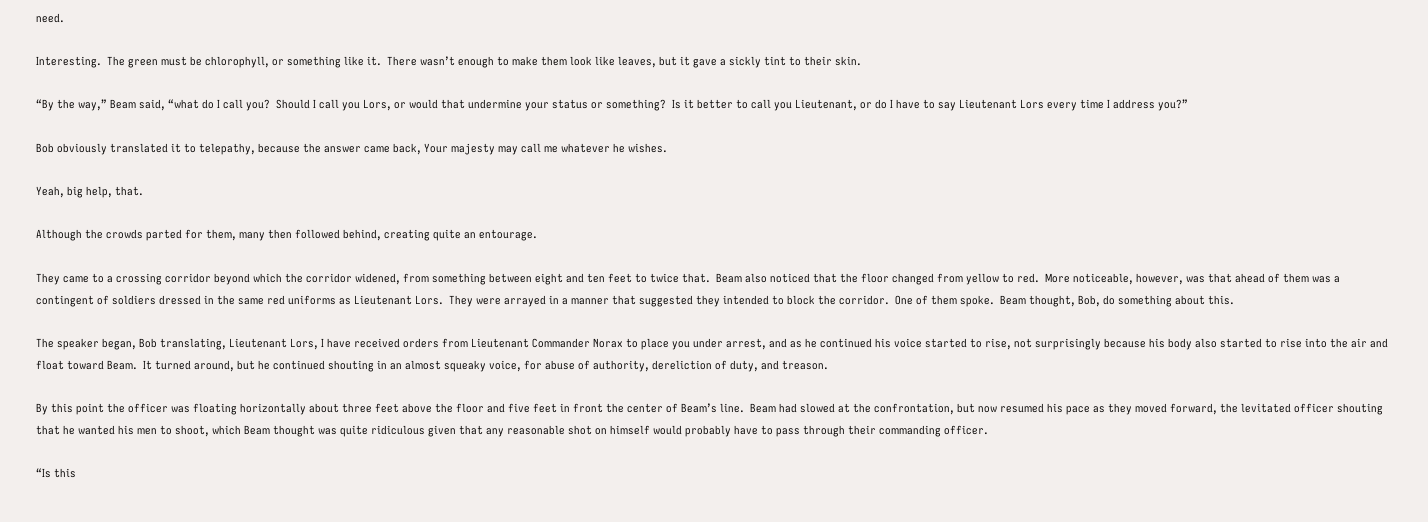need.

Interesting.  The green must be chlorophyll, or something like it.  There wasn’t enough to make them look like leaves, but it gave a sickly tint to their skin.

“By the way,” Beam said, “what do I call you?  Should I call you Lors, or would that undermine your status or something?  Is it better to call you Lieutenant, or do I have to say Lieutenant Lors every time I address you?”

Bob obviously translated it to telepathy, because the answer came back, Your majesty may call me whatever he wishes.

Yeah, big help, that.

Although the crowds parted for them, many then followed behind, creating quite an entourage.

They came to a crossing corridor beyond which the corridor widened, from something between eight and ten feet to twice that.  Beam also noticed that the floor changed from yellow to red.  More noticeable, however, was that ahead of them was a contingent of soldiers dressed in the same red uniforms as Lieutenant Lors.  They were arrayed in a manner that suggested they intended to block the corridor.  One of them spoke.  Beam thought, Bob, do something about this.

The speaker began, Bob translating, Lieutenant Lors, I have received orders from Lieutenant Commander Norax to place you under arrest, and as he continued his voice started to rise, not surprisingly because his body also started to rise into the air and float toward Beam.  It turned around, but he continued shouting in an almost squeaky voice, for abuse of authority, dereliction of duty, and treason.

By this point the officer was floating horizontally about three feet above the floor and five feet in front the center of Beam’s line.  Beam had slowed at the confrontation, but now resumed his pace as they moved forward, the levitated officer shouting that he wanted his men to shoot, which Beam thought was quite ridiculous given that any reasonable shot on himself would probably have to pass through their commanding officer.

“Is this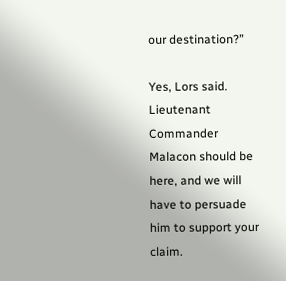our destination?”

Yes, Lors said.  Lieutenant Commander Malacon should be here, and we will have to persuade him to support your claim.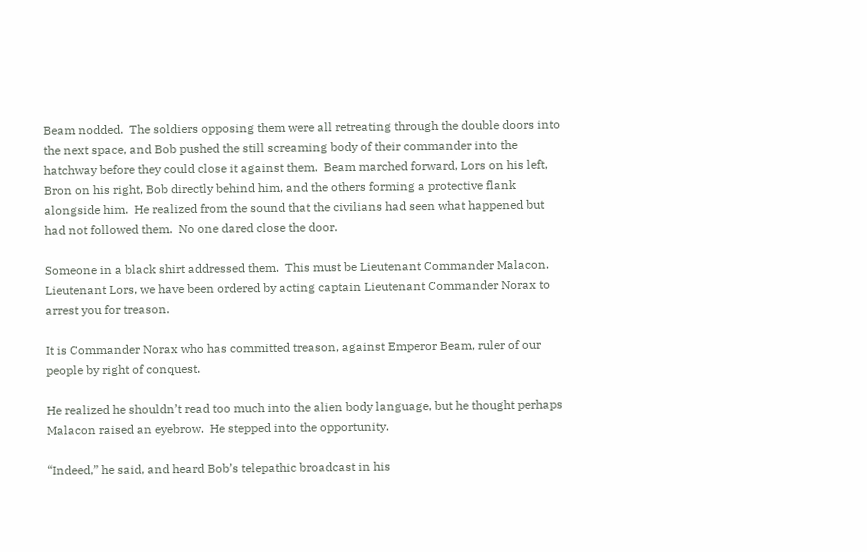Beam nodded.  The soldiers opposing them were all retreating through the double doors into the next space, and Bob pushed the still screaming body of their commander into the hatchway before they could close it against them.  Beam marched forward, Lors on his left, Bron on his right, Bob directly behind him, and the others forming a protective flank alongside him.  He realized from the sound that the civilians had seen what happened but had not followed them.  No one dared close the door.

Someone in a black shirt addressed them.  This must be Lieutenant Commander Malacon.  Lieutenant Lors, we have been ordered by acting captain Lieutenant Commander Norax to arrest you for treason.

It is Commander Norax who has committed treason, against Emperor Beam, ruler of our people by right of conquest.

He realized he shouldn’t read too much into the alien body language, but he thought perhaps Malacon raised an eyebrow.  He stepped into the opportunity.

“Indeed,” he said, and heard Bob’s telepathic broadcast in his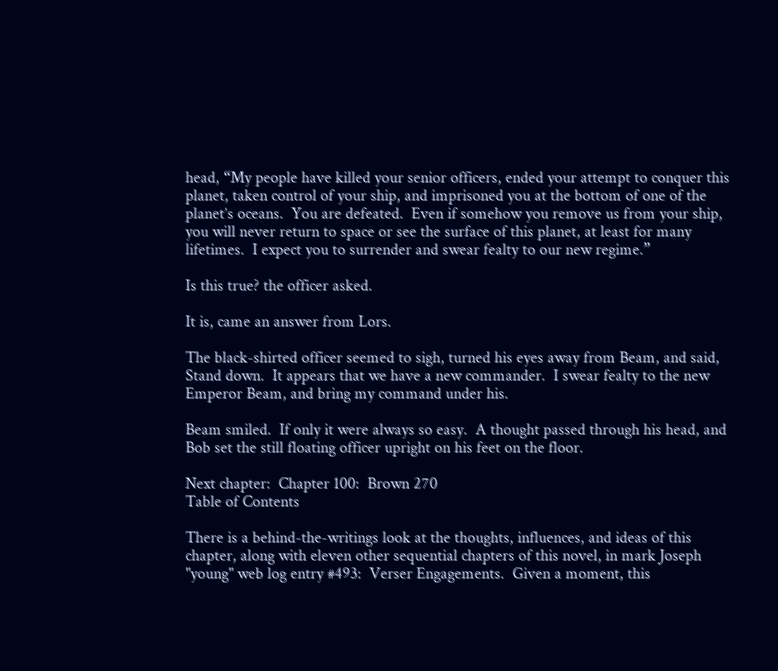head, “My people have killed your senior officers, ended your attempt to conquer this planet, taken control of your ship, and imprisoned you at the bottom of one of the planet’s oceans.  You are defeated.  Even if somehow you remove us from your ship, you will never return to space or see the surface of this planet, at least for many lifetimes.  I expect you to surrender and swear fealty to our new regime.”

Is this true? the officer asked.

It is, came an answer from Lors.

The black-shirted officer seemed to sigh, turned his eyes away from Beam, and said, Stand down.  It appears that we have a new commander.  I swear fealty to the new Emperor Beam, and bring my command under his.

Beam smiled.  If only it were always so easy.  A thought passed through his head, and Bob set the still floating officer upright on his feet on the floor.

Next chapter:  Chapter 100:  Brown 270
Table of Contents

There is a behind-the-writings look at the thoughts, influences, and ideas of this chapter, along with eleven other sequential chapters of this novel, in mark Joseph "young" web log entry #493:  Verser Engagements.  Given a moment, this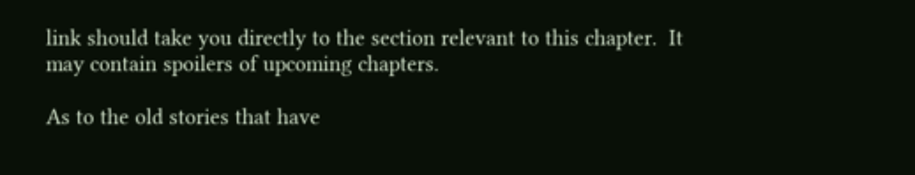link should take you directly to the section relevant to this chapter.  It may contain spoilers of upcoming chapters.

As to the old stories that have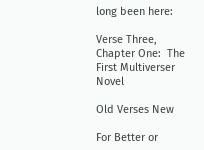long been here:

Verse Three, Chapter One:  The First Multiverser Novel

Old Verses New

For Better or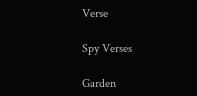Verse

Spy Verses

Garden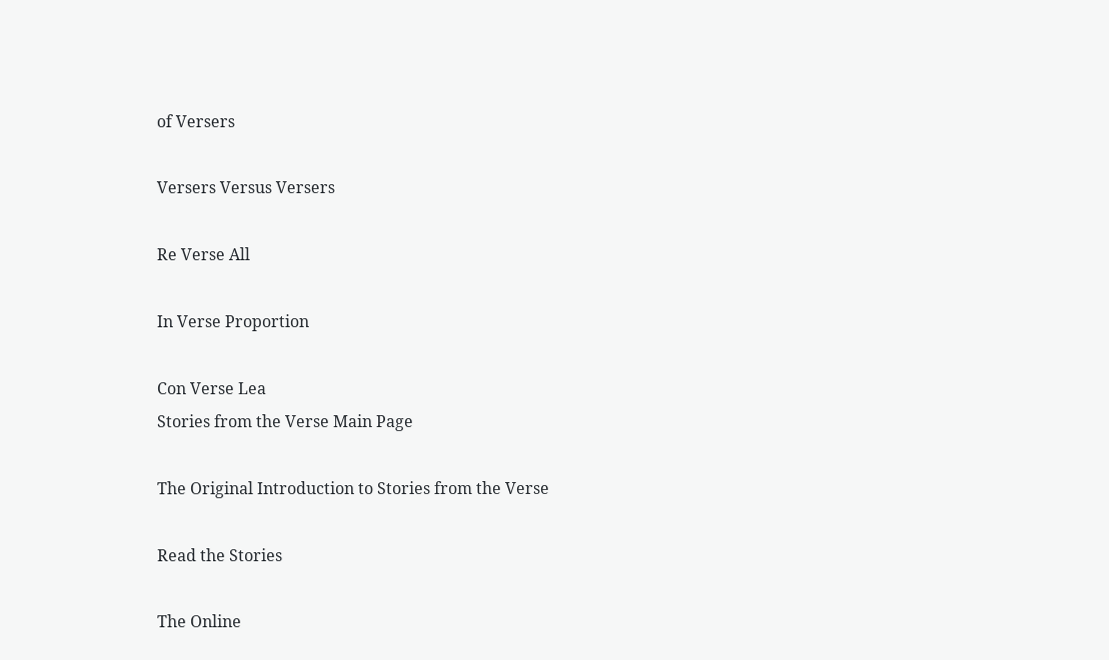of Versers

Versers Versus Versers

Re Verse All

In Verse Proportion

Con Verse Lea
Stories from the Verse Main Page

The Original Introduction to Stories from the Verse

Read the Stories

The Online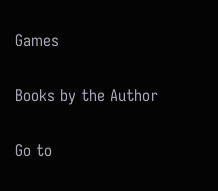Games

Books by the Author

Go to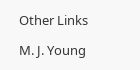Other Links

M. J. Young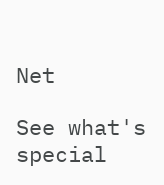Net

See what's special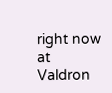right now at Valdron